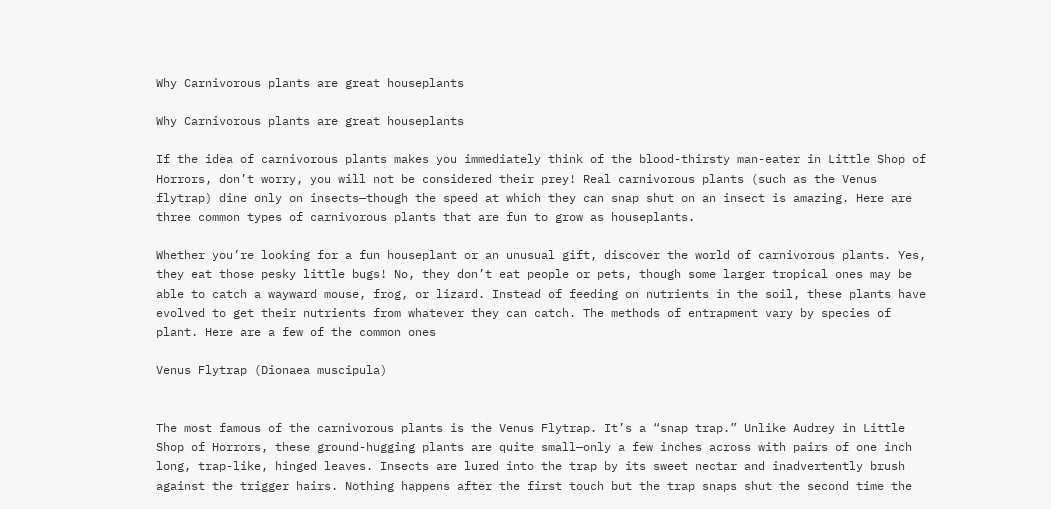Why Carnivorous plants are great houseplants

Why Carnivorous plants are great houseplants

If the idea of carnivorous plants makes you immediately think of the blood-thirsty man-eater in Little Shop of Horrors, don’t worry, you will not be considered their prey! Real carnivorous plants (such as the Venus flytrap) dine only on insects—though the speed at which they can snap shut on an insect is amazing. Here are three common types of carnivorous plants that are fun to grow as houseplants.

Whether you’re looking for a fun houseplant or an unusual gift, discover the world of carnivorous plants. Yes, they eat those pesky little bugs! No, they don’t eat people or pets, though some larger tropical ones may be able to catch a wayward mouse, frog, or lizard. Instead of feeding on nutrients in the soil, these plants have evolved to get their nutrients from whatever they can catch. The methods of entrapment vary by species of plant. Here are a few of the common ones

Venus Flytrap (Dionaea muscipula)


The most famous of the carnivorous plants is the Venus Flytrap. It’s a “snap trap.” Unlike Audrey in Little Shop of Horrors, these ground-hugging plants are quite small—only a few inches across with pairs of one inch long, trap-like, hinged leaves. Insects are lured into the trap by its sweet nectar and inadvertently brush against the trigger hairs. Nothing happens after the first touch but the trap snaps shut the second time the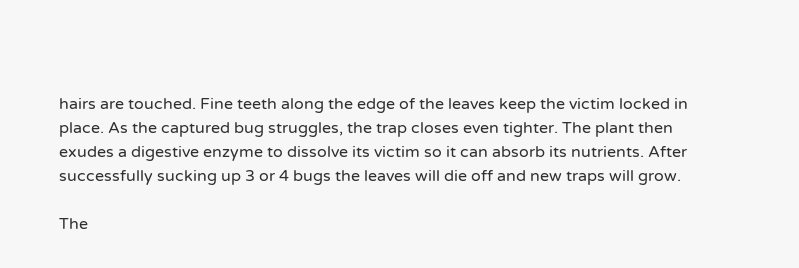hairs are touched. Fine teeth along the edge of the leaves keep the victim locked in place. As the captured bug struggles, the trap closes even tighter. The plant then exudes a digestive enzyme to dissolve its victim so it can absorb its nutrients. After successfully sucking up 3 or 4 bugs the leaves will die off and new traps will grow.

The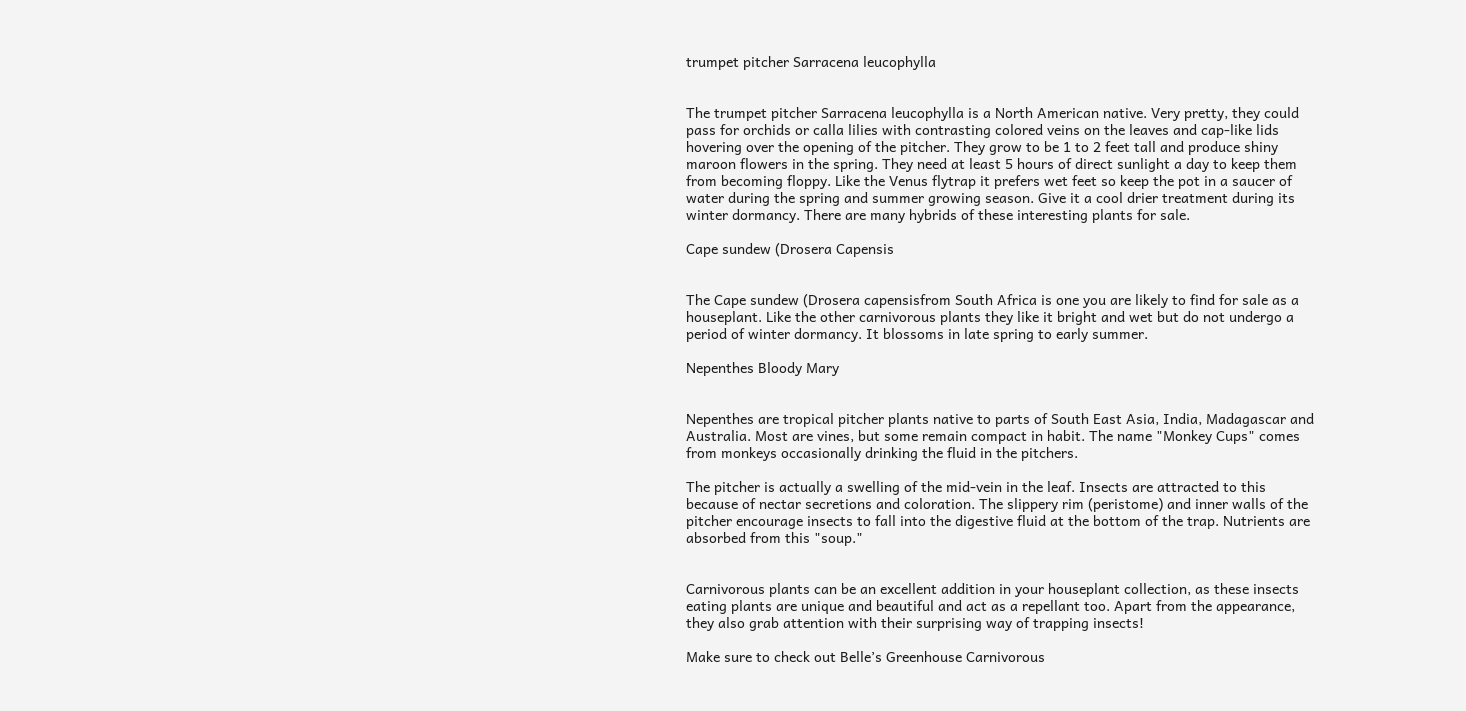trumpet pitcher Sarracena leucophylla


The trumpet pitcher Sarracena leucophylla is a North American native. Very pretty, they could pass for orchids or calla lilies with contrasting colored veins on the leaves and cap-like lids hovering over the opening of the pitcher. They grow to be 1 to 2 feet tall and produce shiny maroon flowers in the spring. They need at least 5 hours of direct sunlight a day to keep them from becoming floppy. Like the Venus flytrap it prefers wet feet so keep the pot in a saucer of water during the spring and summer growing season. Give it a cool drier treatment during its winter dormancy. There are many hybrids of these interesting plants for sale.

Cape sundew (Drosera Capensis


The Cape sundew (Drosera capensisfrom South Africa is one you are likely to find for sale as a houseplant. Like the other carnivorous plants they like it bright and wet but do not undergo a period of winter dormancy. It blossoms in late spring to early summer.

Nepenthes Bloody Mary


Nepenthes are tropical pitcher plants native to parts of South East Asia, India, Madagascar and Australia. Most are vines, but some remain compact in habit. The name "Monkey Cups" comes from monkeys occasionally drinking the fluid in the pitchers.

The pitcher is actually a swelling of the mid-vein in the leaf. Insects are attracted to this because of nectar secretions and coloration. The slippery rim (peristome) and inner walls of the pitcher encourage insects to fall into the digestive fluid at the bottom of the trap. Nutrients are absorbed from this "soup."


Carnivorous plants can be an excellent addition in your houseplant collection, as these insects eating plants are unique and beautiful and act as a repellant too. Apart from the appearance, they also grab attention with their surprising way of trapping insects!

Make sure to check out Belle’s Greenhouse Carnivorous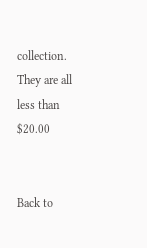collection. They are all less than $20.00


Back to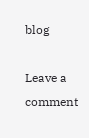blog

Leave a comment